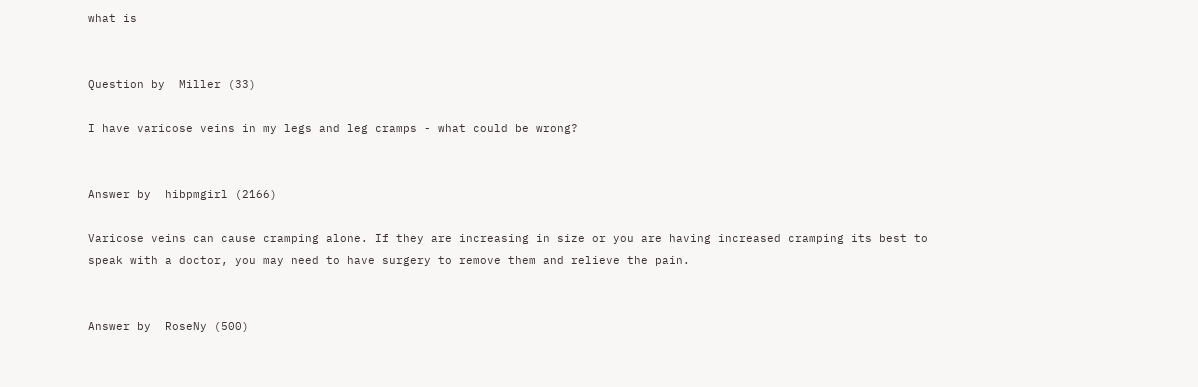what is


Question by  Miller (33)

I have varicose veins in my legs and leg cramps - what could be wrong?


Answer by  hibpmgirl (2166)

Varicose veins can cause cramping alone. If they are increasing in size or you are having increased cramping its best to speak with a doctor, you may need to have surgery to remove them and relieve the pain.


Answer by  RoseNy (500)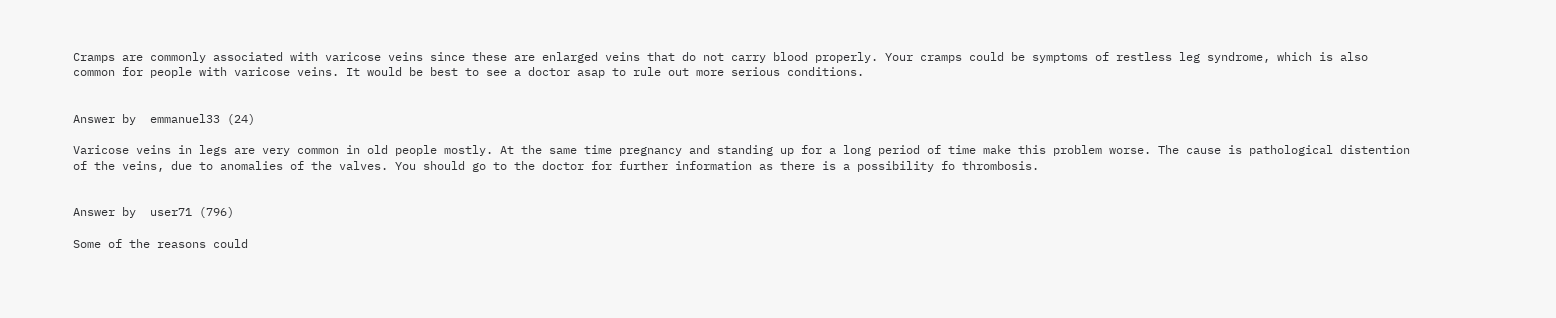Cramps are commonly associated with varicose veins since these are enlarged veins that do not carry blood properly. Your cramps could be symptoms of restless leg syndrome, which is also common for people with varicose veins. It would be best to see a doctor asap to rule out more serious conditions.


Answer by  emmanuel33 (24)

Varicose veins in legs are very common in old people mostly. At the same time pregnancy and standing up for a long period of time make this problem worse. The cause is pathological distention of the veins, due to anomalies of the valves. You should go to the doctor for further information as there is a possibility fo thrombosis.


Answer by  user71 (796)

Some of the reasons could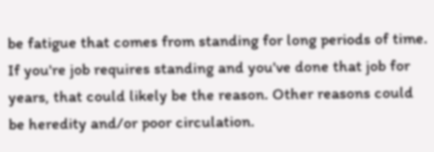be fatigue that comes from standing for long periods of time. If you're job requires standing and you've done that job for years, that could likely be the reason. Other reasons could be heredity and/or poor circulation.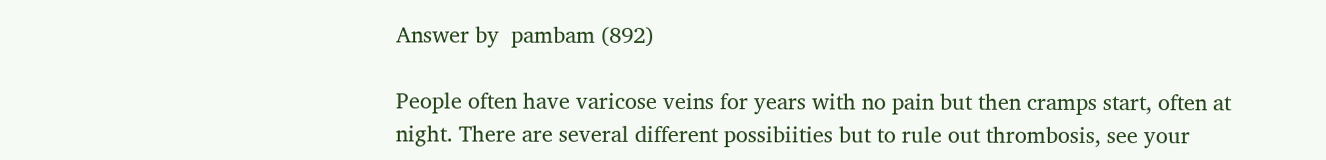Answer by  pambam (892)

People often have varicose veins for years with no pain but then cramps start, often at night. There are several different possibiities but to rule out thrombosis, see your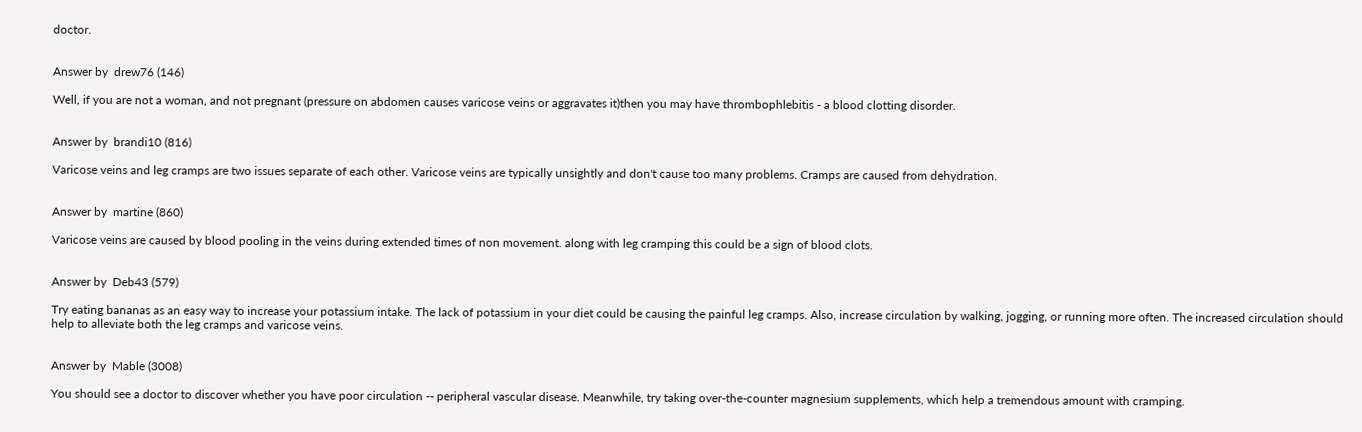doctor.


Answer by  drew76 (146)

Well, if you are not a woman, and not pregnant (pressure on abdomen causes varicose veins or aggravates it)then you may have thrombophlebitis - a blood clotting disorder.


Answer by  brandi10 (816)

Varicose veins and leg cramps are two issues separate of each other. Varicose veins are typically unsightly and don't cause too many problems. Cramps are caused from dehydration.


Answer by  martine (860)

Varicose veins are caused by blood pooling in the veins during extended times of non movement. along with leg cramping this could be a sign of blood clots.


Answer by  Deb43 (579)

Try eating bananas as an easy way to increase your potassium intake. The lack of potassium in your diet could be causing the painful leg cramps. Also, increase circulation by walking, jogging, or running more often. The increased circulation should help to alleviate both the leg cramps and varicose veins.


Answer by  Mable (3008)

You should see a doctor to discover whether you have poor circulation -- peripheral vascular disease. Meanwhile, try taking over-the-counter magnesium supplements, which help a tremendous amount with cramping.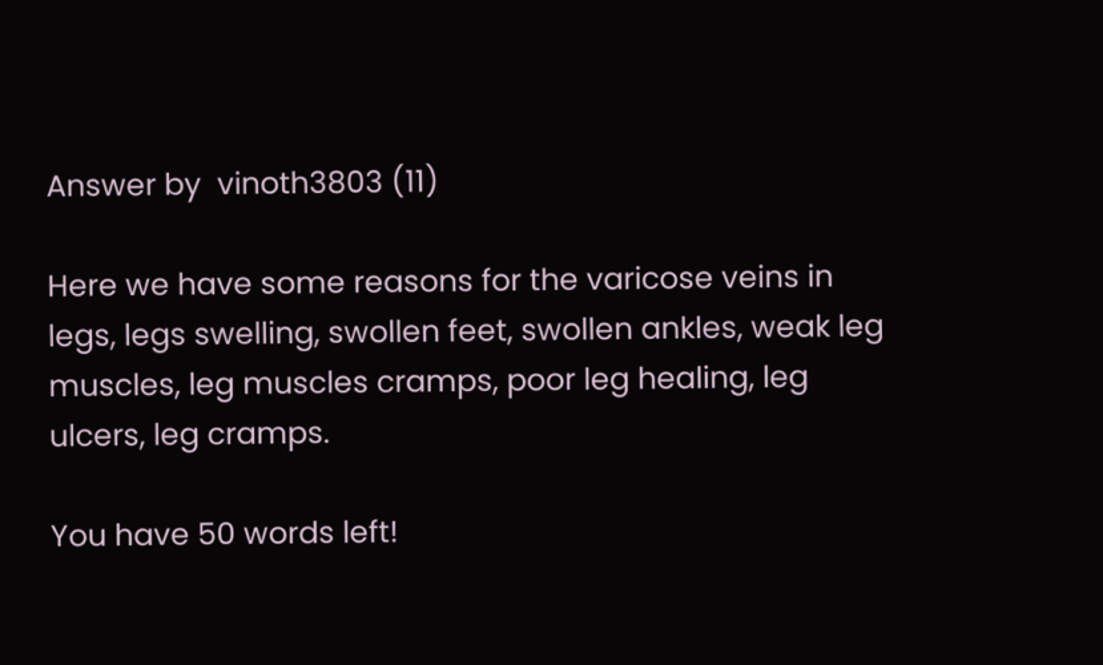Answer by  vinoth3803 (11)

Here we have some reasons for the varicose veins in legs, legs swelling, swollen feet, swollen ankles, weak leg muscles, leg muscles cramps, poor leg healing, leg ulcers, leg cramps.

You have 50 words left!